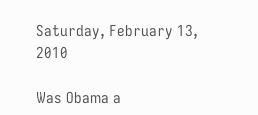Saturday, February 13, 2010

Was Obama a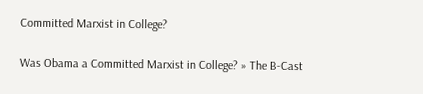Committed Marxist in College?

Was Obama a Committed Marxist in College? » The B-Cast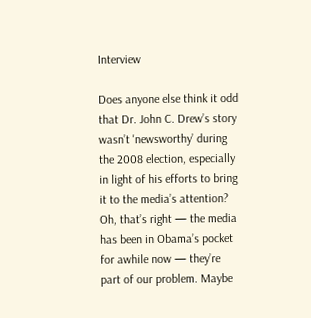Interview

Does anyone else think it odd that Dr. John C. Drew’s story wasn’t 'newsworthy’ during the 2008 election, especially in light of his efforts to bring it to the media’s attention? Oh, that’s right — the media has been in Obama’s pocket for awhile now — they’re part of our problem. Maybe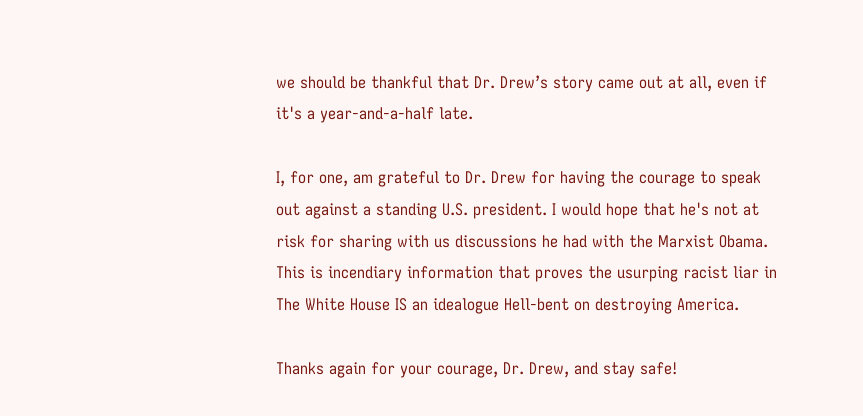we should be thankful that Dr. Drew’s story came out at all, even if it's a year-and-a-half late.

I, for one, am grateful to Dr. Drew for having the courage to speak out against a standing U.S. president. I would hope that he's not at risk for sharing with us discussions he had with the Marxist Obama. This is incendiary information that proves the usurping racist liar in The White House IS an idealogue Hell-bent on destroying America.

Thanks again for your courage, Dr. Drew, and stay safe!